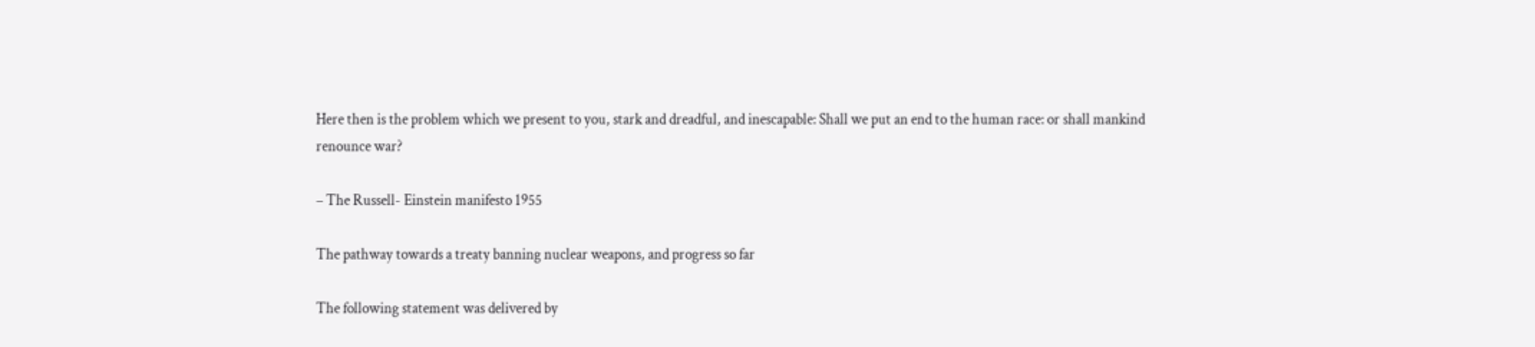Here then is the problem which we present to you, stark and dreadful, and inescapable: Shall we put an end to the human race: or shall mankind renounce war?

– The Russell- Einstein manifesto 1955

The pathway towards a treaty banning nuclear weapons, and progress so far

The following statement was delivered by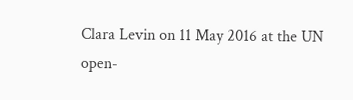Clara Levin on 11 May 2016 at the UN open-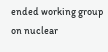ended working group on nuclear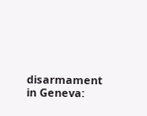disarmament in Geneva: